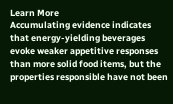Learn More
Accumulating evidence indicates that energy-yielding beverages evoke weaker appetitive responses than more solid food items, but the properties responsible have not been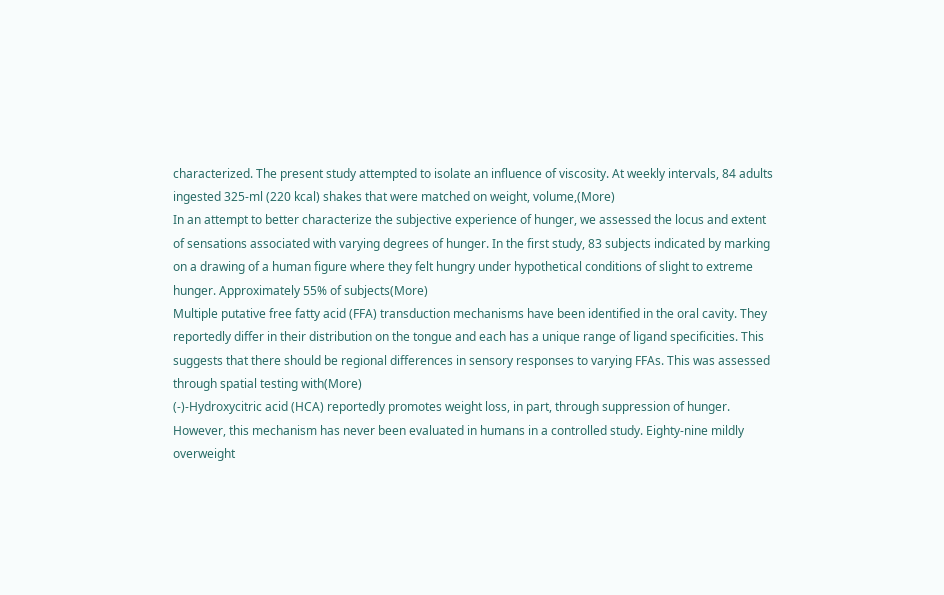characterized. The present study attempted to isolate an influence of viscosity. At weekly intervals, 84 adults ingested 325-ml (220 kcal) shakes that were matched on weight, volume,(More)
In an attempt to better characterize the subjective experience of hunger, we assessed the locus and extent of sensations associated with varying degrees of hunger. In the first study, 83 subjects indicated by marking on a drawing of a human figure where they felt hungry under hypothetical conditions of slight to extreme hunger. Approximately 55% of subjects(More)
Multiple putative free fatty acid (FFA) transduction mechanisms have been identified in the oral cavity. They reportedly differ in their distribution on the tongue and each has a unique range of ligand specificities. This suggests that there should be regional differences in sensory responses to varying FFAs. This was assessed through spatial testing with(More)
(-)-Hydroxycitric acid (HCA) reportedly promotes weight loss, in part, through suppression of hunger. However, this mechanism has never been evaluated in humans in a controlled study. Eighty-nine mildly overweight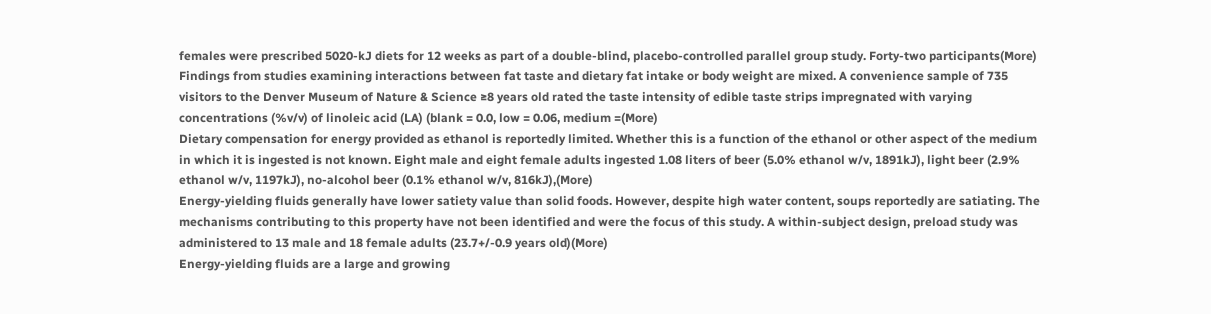females were prescribed 5020-kJ diets for 12 weeks as part of a double-blind, placebo-controlled parallel group study. Forty-two participants(More)
Findings from studies examining interactions between fat taste and dietary fat intake or body weight are mixed. A convenience sample of 735 visitors to the Denver Museum of Nature & Science ≥8 years old rated the taste intensity of edible taste strips impregnated with varying concentrations (%v/v) of linoleic acid (LA) (blank = 0.0, low = 0.06, medium =(More)
Dietary compensation for energy provided as ethanol is reportedly limited. Whether this is a function of the ethanol or other aspect of the medium in which it is ingested is not known. Eight male and eight female adults ingested 1.08 liters of beer (5.0% ethanol w/v, 1891kJ), light beer (2.9% ethanol w/v, 1197kJ), no-alcohol beer (0.1% ethanol w/v, 816kJ),(More)
Energy-yielding fluids generally have lower satiety value than solid foods. However, despite high water content, soups reportedly are satiating. The mechanisms contributing to this property have not been identified and were the focus of this study. A within-subject design, preload study was administered to 13 male and 18 female adults (23.7+/-0.9 years old)(More)
Energy-yielding fluids are a large and growing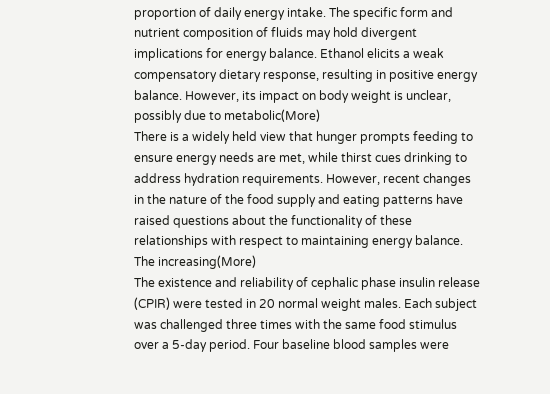proportion of daily energy intake. The specific form and nutrient composition of fluids may hold divergent implications for energy balance. Ethanol elicits a weak compensatory dietary response, resulting in positive energy balance. However, its impact on body weight is unclear, possibly due to metabolic(More)
There is a widely held view that hunger prompts feeding to ensure energy needs are met, while thirst cues drinking to address hydration requirements. However, recent changes in the nature of the food supply and eating patterns have raised questions about the functionality of these relationships with respect to maintaining energy balance. The increasing(More)
The existence and reliability of cephalic phase insulin release (CPIR) were tested in 20 normal weight males. Each subject was challenged three times with the same food stimulus over a 5-day period. Four baseline blood samples were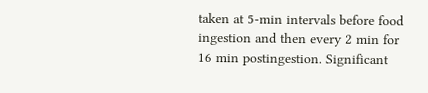taken at 5-min intervals before food ingestion and then every 2 min for 16 min postingestion. Significant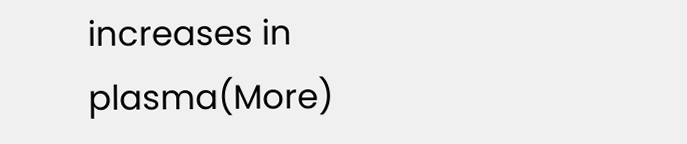increases in plasma(More)